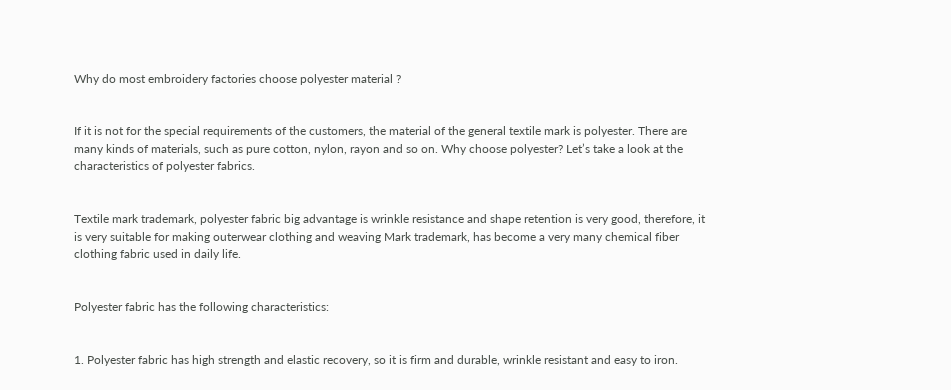Why do most embroidery factories choose polyester material ?


If it is not for the special requirements of the customers, the material of the general textile mark is polyester. There are many kinds of materials, such as pure cotton, nylon, rayon and so on. Why choose polyester? Let’s take a look at the characteristics of polyester fabrics.


Textile mark trademark, polyester fabric big advantage is wrinkle resistance and shape retention is very good, therefore, it is very suitable for making outerwear clothing and weaving Mark trademark, has become a very many chemical fiber clothing fabric used in daily life.


Polyester fabric has the following characteristics:


1. Polyester fabric has high strength and elastic recovery, so it is firm and durable, wrinkle resistant and easy to iron.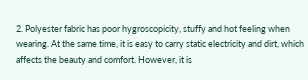2. Polyester fabric has poor hygroscopicity, stuffy and hot feeling when wearing. At the same time, it is easy to carry static electricity and dirt, which affects the beauty and comfort. However, it is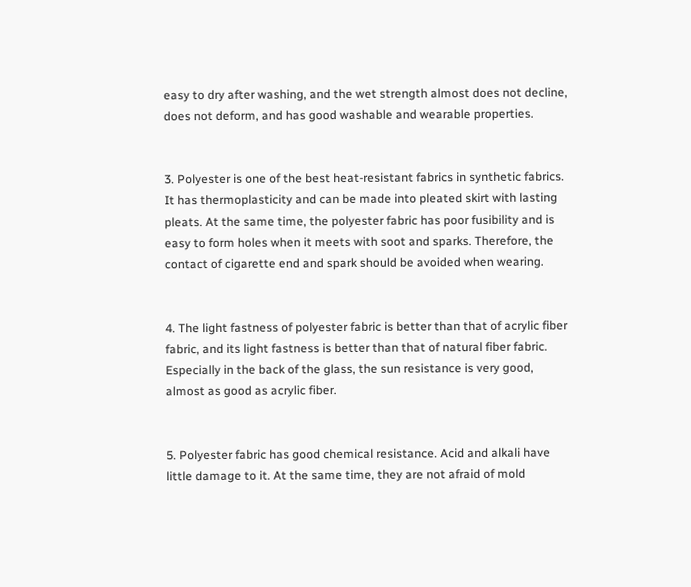easy to dry after washing, and the wet strength almost does not decline, does not deform, and has good washable and wearable properties.


3. Polyester is one of the best heat-resistant fabrics in synthetic fabrics. It has thermoplasticity and can be made into pleated skirt with lasting pleats. At the same time, the polyester fabric has poor fusibility and is easy to form holes when it meets with soot and sparks. Therefore, the contact of cigarette end and spark should be avoided when wearing.


4. The light fastness of polyester fabric is better than that of acrylic fiber fabric, and its light fastness is better than that of natural fiber fabric. Especially in the back of the glass, the sun resistance is very good, almost as good as acrylic fiber.


5. Polyester fabric has good chemical resistance. Acid and alkali have little damage to it. At the same time, they are not afraid of mold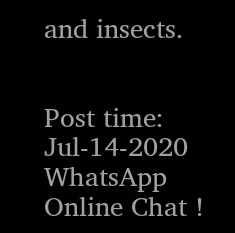and insects.


Post time: Jul-14-2020
WhatsApp Online Chat !